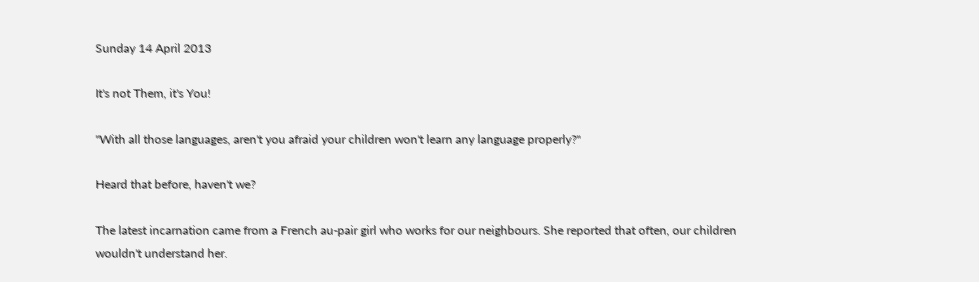Sunday 14 April 2013

It's not Them, it's You!

"With all those languages, aren't you afraid your children won't learn any language properly?"

Heard that before, haven't we?

The latest incarnation came from a French au-pair girl who works for our neighbours. She reported that often, our children wouldn't understand her.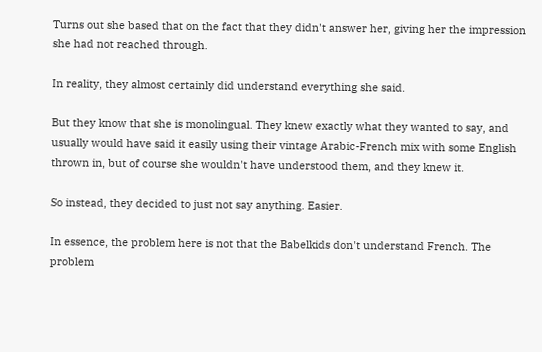Turns out she based that on the fact that they didn't answer her, giving her the impression she had not reached through.

In reality, they almost certainly did understand everything she said.

But they know that she is monolingual. They knew exactly what they wanted to say, and usually would have said it easily using their vintage Arabic-French mix with some English thrown in, but of course she wouldn't have understood them, and they knew it.

So instead, they decided to just not say anything. Easier.

In essence, the problem here is not that the Babelkids don't understand French. The problem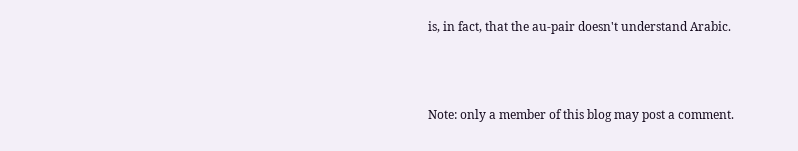is, in fact, that the au-pair doesn't understand Arabic.



Note: only a member of this blog may post a comment.